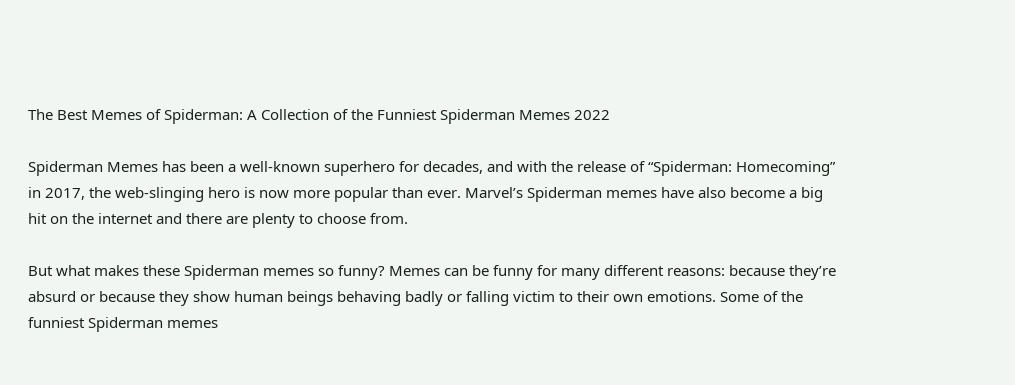The Best Memes of Spiderman: A Collection of the Funniest Spiderman Memes 2022

Spiderman Memes has been a well-known superhero for decades, and with the release of “Spiderman: Homecoming” in 2017, the web-slinging hero is now more popular than ever. Marvel’s Spiderman memes have also become a big hit on the internet and there are plenty to choose from.

But what makes these Spiderman memes so funny? Memes can be funny for many different reasons: because they’re absurd or because they show human beings behaving badly or falling victim to their own emotions. Some of the funniest Spiderman memes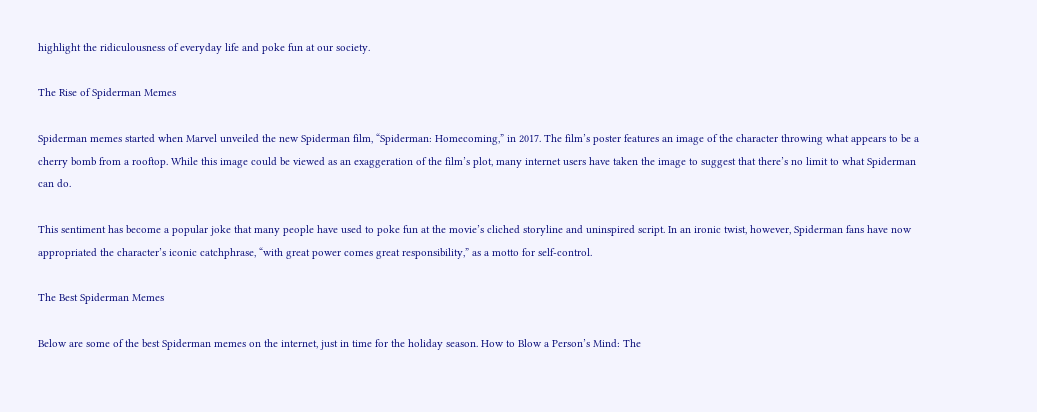highlight the ridiculousness of everyday life and poke fun at our society.

The Rise of Spiderman Memes

Spiderman memes started when Marvel unveiled the new Spiderman film, “Spiderman: Homecoming,” in 2017. The film’s poster features an image of the character throwing what appears to be a cherry bomb from a rooftop. While this image could be viewed as an exaggeration of the film’s plot, many internet users have taken the image to suggest that there’s no limit to what Spiderman can do.

This sentiment has become a popular joke that many people have used to poke fun at the movie’s cliched storyline and uninspired script. In an ironic twist, however, Spiderman fans have now appropriated the character’s iconic catchphrase, “with great power comes great responsibility,” as a motto for self-control.

The Best Spiderman Memes

Below are some of the best Spiderman memes on the internet, just in time for the holiday season. How to Blow a Person’s Mind: The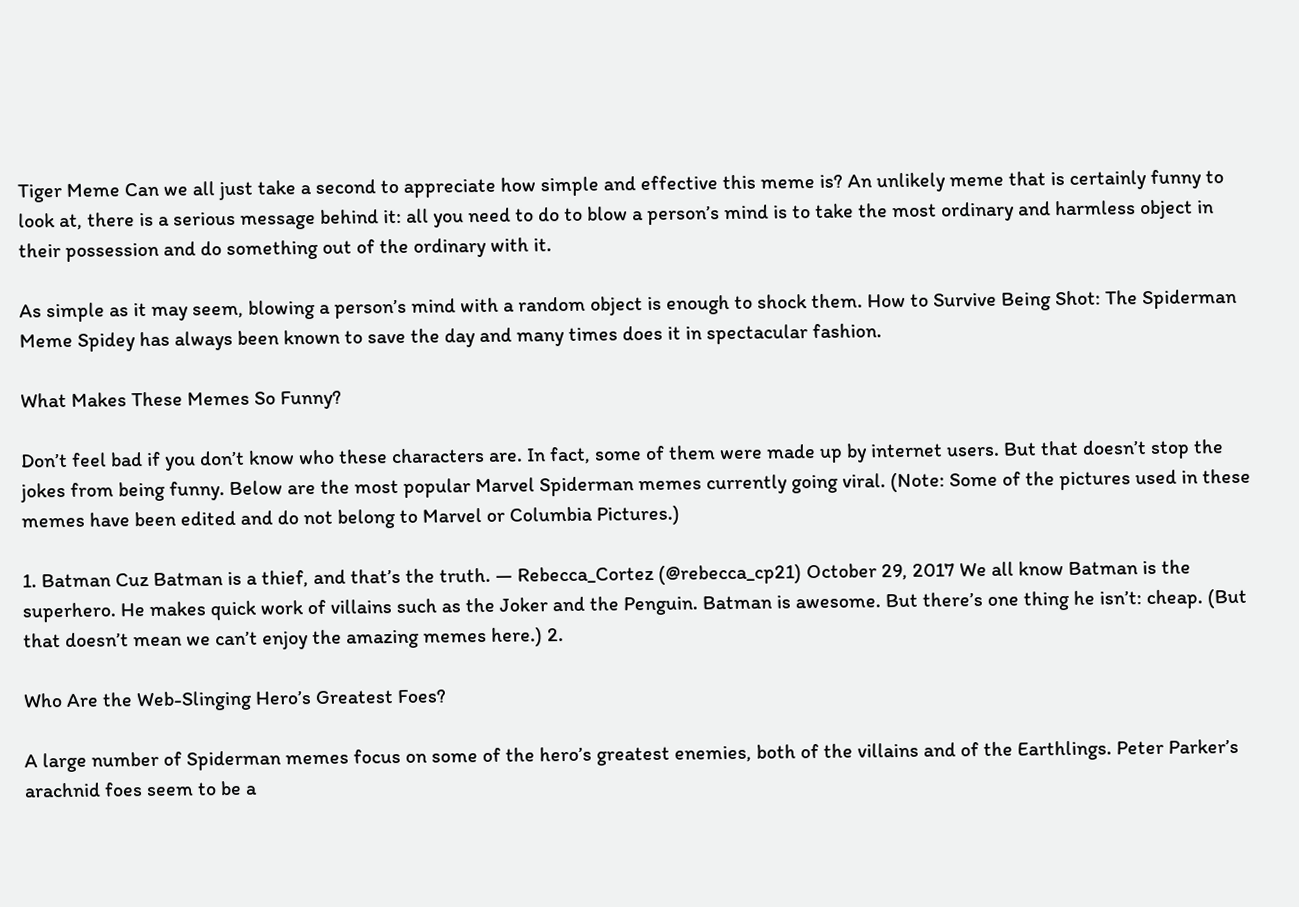Tiger Meme Can we all just take a second to appreciate how simple and effective this meme is? An unlikely meme that is certainly funny to look at, there is a serious message behind it: all you need to do to blow a person’s mind is to take the most ordinary and harmless object in their possession and do something out of the ordinary with it.

As simple as it may seem, blowing a person’s mind with a random object is enough to shock them. How to Survive Being Shot: The Spiderman Meme Spidey has always been known to save the day and many times does it in spectacular fashion.

What Makes These Memes So Funny?

Don’t feel bad if you don’t know who these characters are. In fact, some of them were made up by internet users. But that doesn’t stop the jokes from being funny. Below are the most popular Marvel Spiderman memes currently going viral. (Note: Some of the pictures used in these memes have been edited and do not belong to Marvel or Columbia Pictures.)

1. Batman Cuz Batman is a thief, and that’s the truth. — Rebecca_Cortez (@rebecca_cp21) October 29, 2017 We all know Batman is the superhero. He makes quick work of villains such as the Joker and the Penguin. Batman is awesome. But there’s one thing he isn’t: cheap. (But that doesn’t mean we can’t enjoy the amazing memes here.) 2.

Who Are the Web-Slinging Hero’s Greatest Foes?

A large number of Spiderman memes focus on some of the hero’s greatest enemies, both of the villains and of the Earthlings. Peter Parker’s arachnid foes seem to be a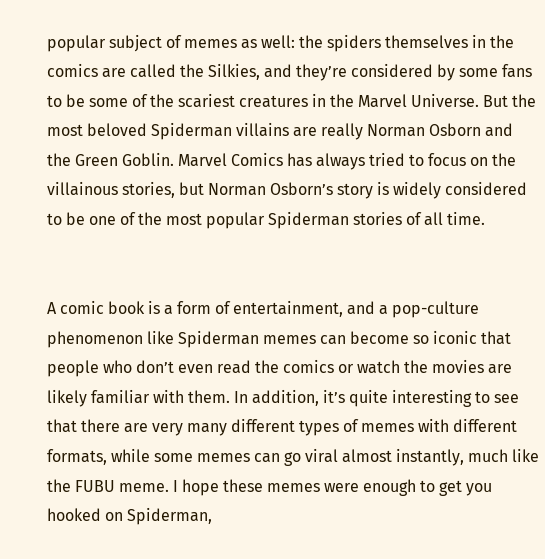popular subject of memes as well: the spiders themselves in the comics are called the Silkies, and they’re considered by some fans to be some of the scariest creatures in the Marvel Universe. But the most beloved Spiderman villains are really Norman Osborn and the Green Goblin. Marvel Comics has always tried to focus on the villainous stories, but Norman Osborn’s story is widely considered to be one of the most popular Spiderman stories of all time.


A comic book is a form of entertainment, and a pop-culture phenomenon like Spiderman memes can become so iconic that people who don’t even read the comics or watch the movies are likely familiar with them. In addition, it’s quite interesting to see that there are very many different types of memes with different formats, while some memes can go viral almost instantly, much like the FUBU meme. I hope these memes were enough to get you hooked on Spiderman,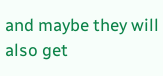and maybe they will also get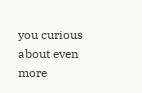you curious about even more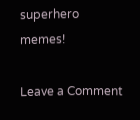superhero memes!

Leave a Comment